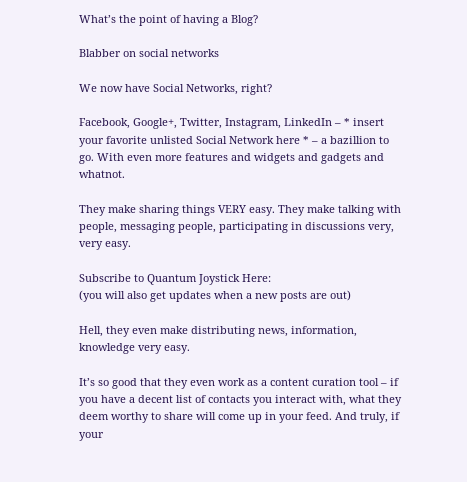What’s the point of having a Blog?

Blabber on social networks

We now have Social Networks, right?

Facebook, Google+, Twitter, Instagram, LinkedIn – * insert your favorite unlisted Social Network here * – a bazillion to go. With even more features and widgets and gadgets and whatnot.

They make sharing things VERY easy. They make talking with people, messaging people, participating in discussions very, very easy.

Subscribe to Quantum Joystick Here:
(you will also get updates when a new posts are out)

Hell, they even make distributing news, information, knowledge very easy.

It’s so good that they even work as a content curation tool – if you have a decent list of contacts you interact with, what they deem worthy to share will come up in your feed. And truly, if your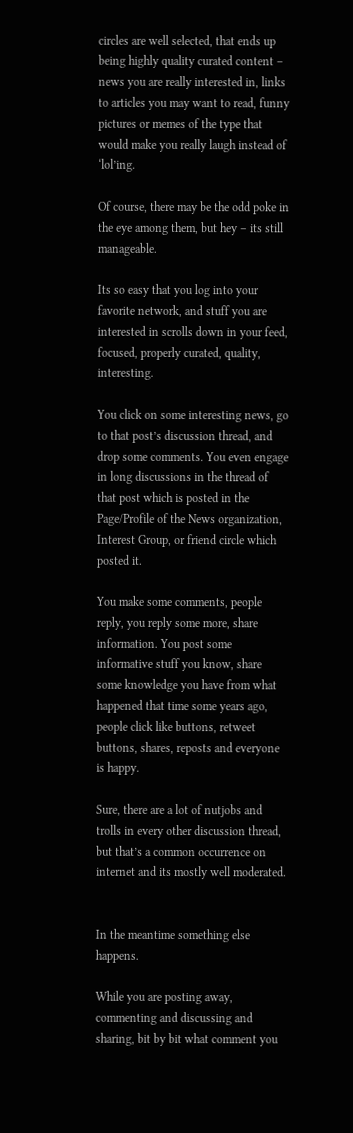circles are well selected, that ends up being highly quality curated content – news you are really interested in, links to articles you may want to read, funny pictures or memes of the type that would make you really laugh instead of ‘lol’ing.

Of course, there may be the odd poke in the eye among them, but hey – its still manageable.

Its so easy that you log into your favorite network, and stuff you are interested in scrolls down in your feed, focused, properly curated, quality, interesting.

You click on some interesting news, go to that post’s discussion thread, and drop some comments. You even engage in long discussions in the thread of that post which is posted in the Page/Profile of the News organization, Interest Group, or friend circle which posted it.

You make some comments, people reply, you reply some more, share information. You post some informative stuff you know, share some knowledge you have from what happened that time some years ago, people click like buttons, retweet buttons, shares, reposts and everyone is happy.

Sure, there are a lot of nutjobs and trolls in every other discussion thread, but that’s a common occurrence on internet and its mostly well moderated.


In the meantime something else happens.

While you are posting away, commenting and discussing and sharing, bit by bit what comment you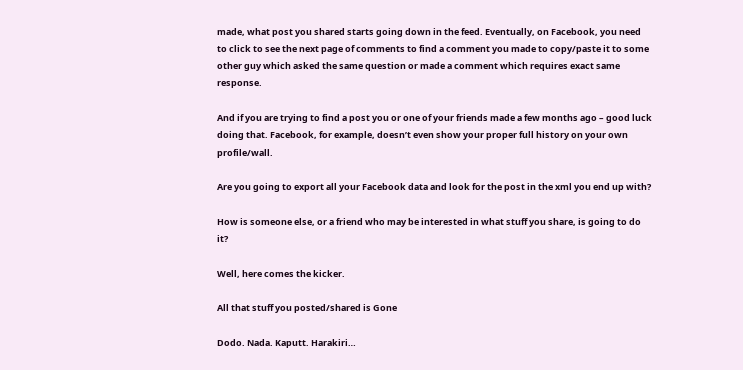made, what post you shared starts going down in the feed. Eventually, on Facebook, you need to click to see the next page of comments to find a comment you made to copy/paste it to some other guy which asked the same question or made a comment which requires exact same response.

And if you are trying to find a post you or one of your friends made a few months ago – good luck doing that. Facebook, for example, doesn’t even show your proper full history on your own profile/wall.

Are you going to export all your Facebook data and look for the post in the xml you end up with?

How is someone else, or a friend who may be interested in what stuff you share, is going to do it?

Well, here comes the kicker.

All that stuff you posted/shared is Gone

Dodo. Nada. Kaputt. Harakiri…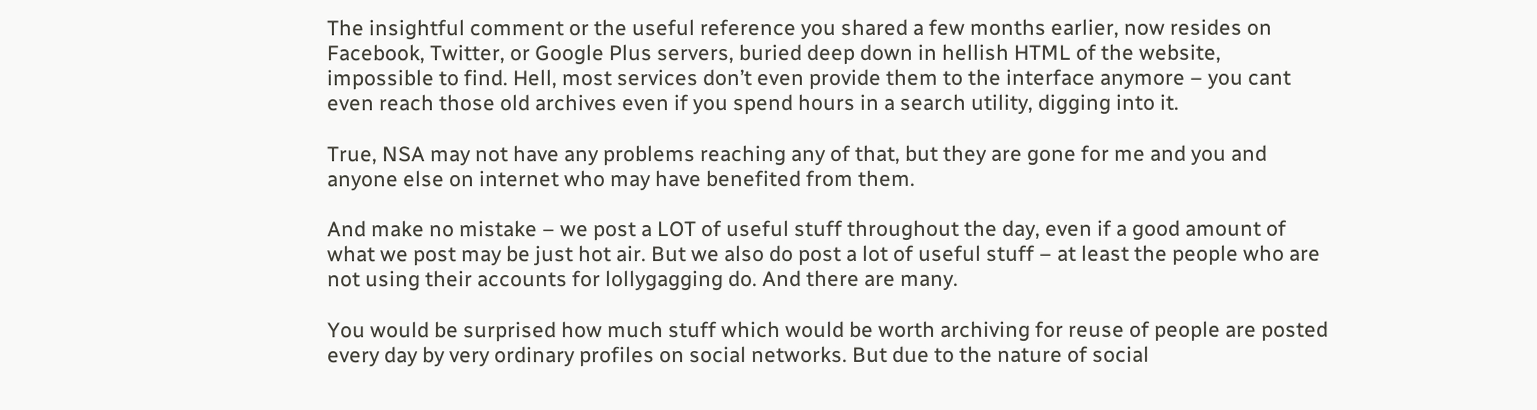The insightful comment or the useful reference you shared a few months earlier, now resides on Facebook, Twitter, or Google Plus servers, buried deep down in hellish HTML of the website, impossible to find. Hell, most services don’t even provide them to the interface anymore – you cant even reach those old archives even if you spend hours in a search utility, digging into it.

True, NSA may not have any problems reaching any of that, but they are gone for me and you and anyone else on internet who may have benefited from them.

And make no mistake – we post a LOT of useful stuff throughout the day, even if a good amount of what we post may be just hot air. But we also do post a lot of useful stuff – at least the people who are not using their accounts for lollygagging do. And there are many.

You would be surprised how much stuff which would be worth archiving for reuse of people are posted every day by very ordinary profiles on social networks. But due to the nature of social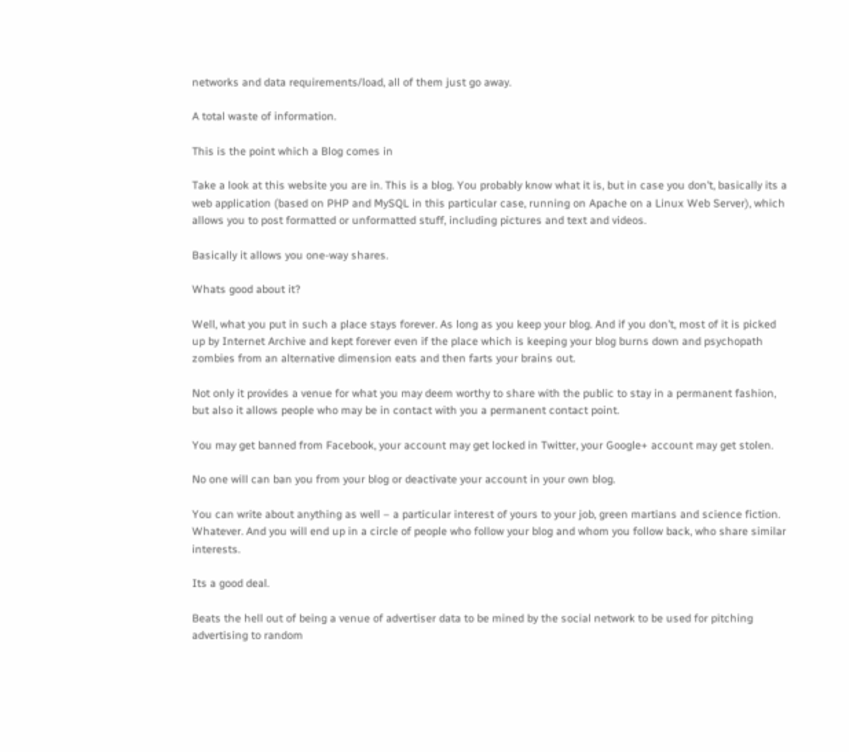networks and data requirements/load, all of them just go away.

A total waste of information.

This is the point which a Blog comes in

Take a look at this website you are in. This is a blog. You probably know what it is, but in case you don’t, basically its a web application (based on PHP and MySQL in this particular case, running on Apache on a Linux Web Server), which allows you to post formatted or unformatted stuff, including pictures and text and videos.

Basically it allows you one-way shares.

Whats good about it?

Well, what you put in such a place stays forever. As long as you keep your blog. And if you don’t, most of it is picked up by Internet Archive and kept forever even if the place which is keeping your blog burns down and psychopath zombies from an alternative dimension eats and then farts your brains out.

Not only it provides a venue for what you may deem worthy to share with the public to stay in a permanent fashion, but also it allows people who may be in contact with you a permanent contact point.

You may get banned from Facebook, your account may get locked in Twitter, your Google+ account may get stolen.

No one will can ban you from your blog or deactivate your account in your own blog.

You can write about anything as well – a particular interest of yours to your job, green martians and science fiction. Whatever. And you will end up in a circle of people who follow your blog and whom you follow back, who share similar interests.

Its a good deal.

Beats the hell out of being a venue of advertiser data to be mined by the social network to be used for pitching advertising to random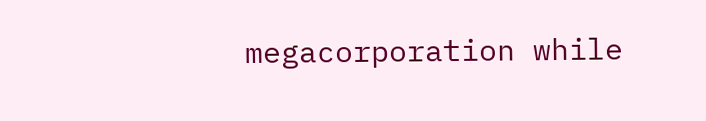megacorporation while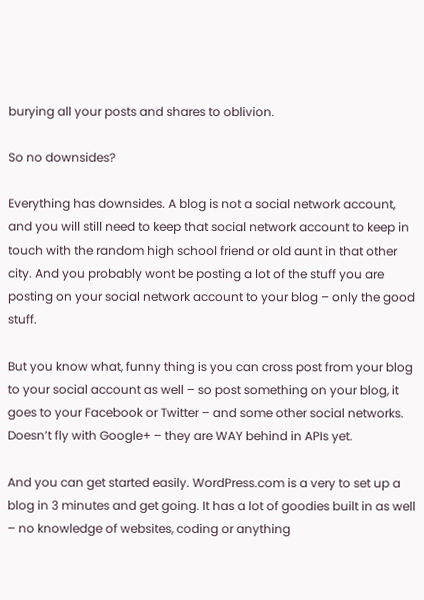burying all your posts and shares to oblivion.

So no downsides?

Everything has downsides. A blog is not a social network account, and you will still need to keep that social network account to keep in touch with the random high school friend or old aunt in that other city. And you probably wont be posting a lot of the stuff you are posting on your social network account to your blog – only the good stuff.

But you know what, funny thing is you can cross post from your blog to your social account as well – so post something on your blog, it goes to your Facebook or Twitter – and some other social networks. Doesn’t fly with Google+ – they are WAY behind in APIs yet.

And you can get started easily. WordPress.com is a very to set up a blog in 3 minutes and get going. It has a lot of goodies built in as well – no knowledge of websites, coding or anything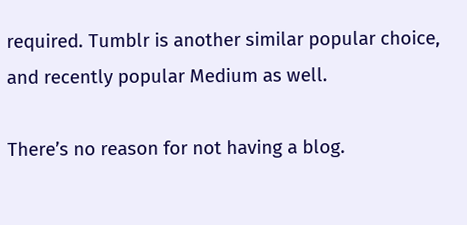required. Tumblr is another similar popular choice, and recently popular Medium as well.

There’s no reason for not having a blog.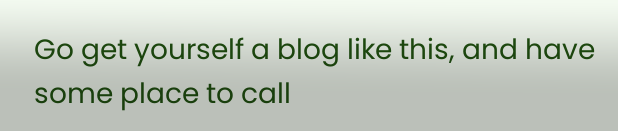Go get yourself a blog like this, and have some place to call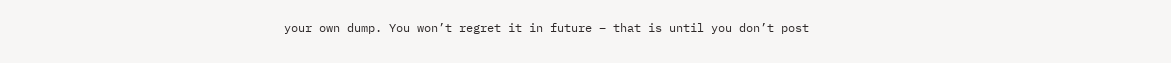your own dump. You won’t regret it in future – that is until you don’t post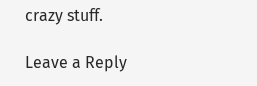crazy stuff.

Leave a Reply